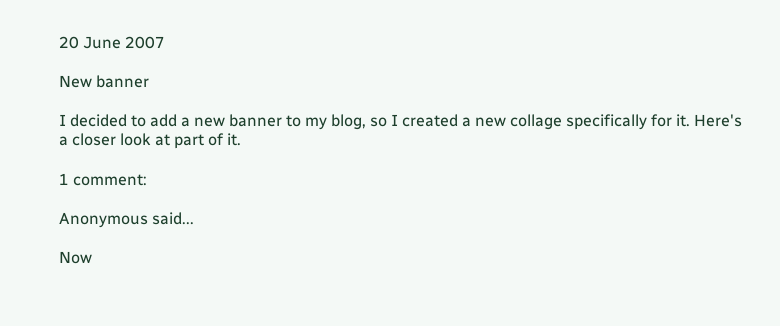20 June 2007

New banner

I decided to add a new banner to my blog, so I created a new collage specifically for it. Here's a closer look at part of it.

1 comment:

Anonymous said...

Now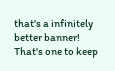that's a infinitely better banner! That's one to keep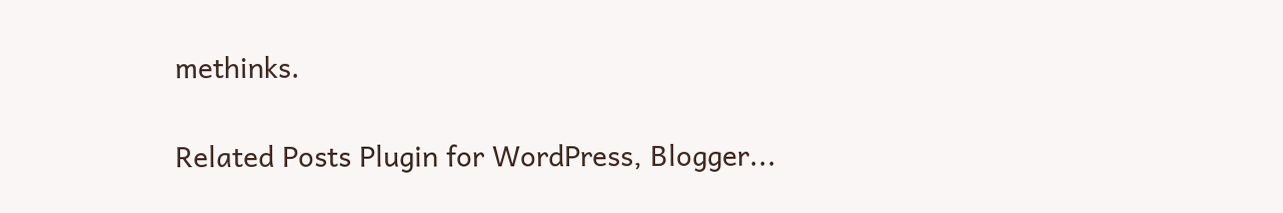methinks.

Related Posts Plugin for WordPress, Blogger...